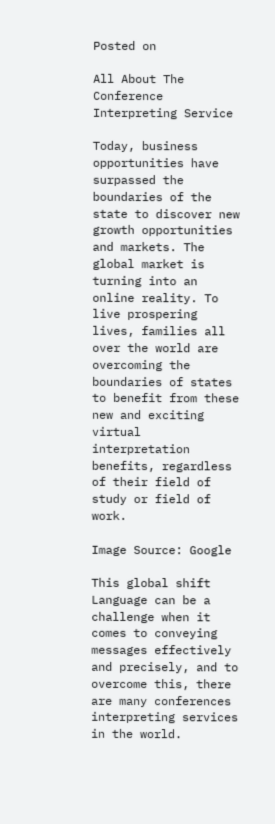Posted on

All About The Conference Interpreting Service

Today, business opportunities have surpassed the boundaries of the state to discover new growth opportunities and markets. The global market is turning into an online reality. To live prospering lives, families all over the world are overcoming the boundaries of states to benefit from these new and exciting virtual interpretation benefits, regardless of their field of study or field of work.

Image Source: Google

This global shift Language can be a challenge when it comes to conveying messages effectively and precisely, and to overcome this, there are many conferences interpreting services in the world.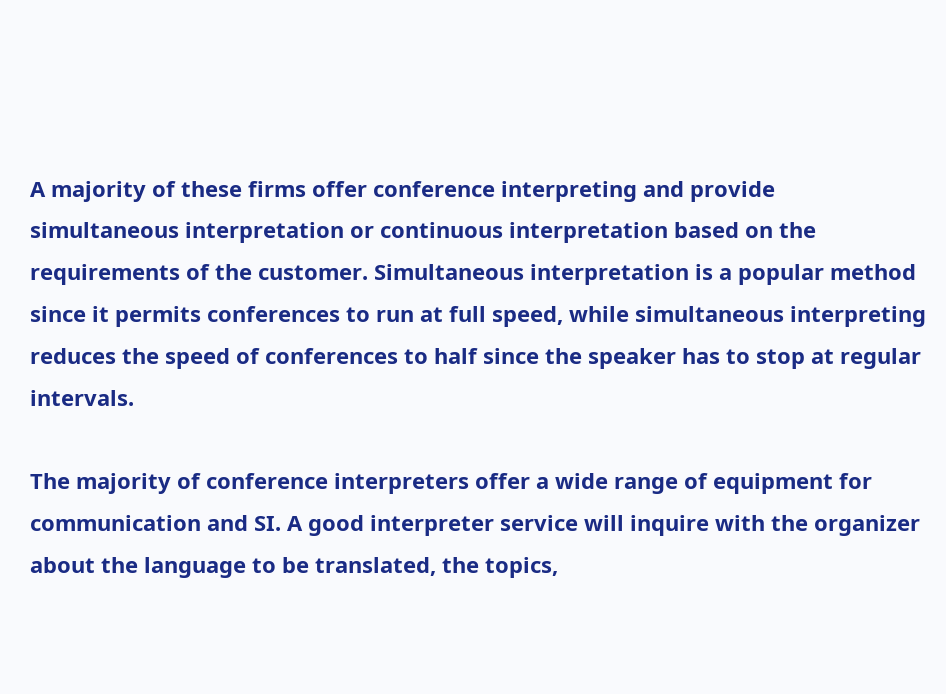A majority of these firms offer conference interpreting and provide simultaneous interpretation or continuous interpretation based on the requirements of the customer. Simultaneous interpretation is a popular method since it permits conferences to run at full speed, while simultaneous interpreting reduces the speed of conferences to half since the speaker has to stop at regular intervals.

The majority of conference interpreters offer a wide range of equipment for communication and SI. A good interpreter service will inquire with the organizer about the language to be translated, the topics,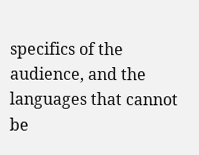specifics of the audience, and the languages that cannot be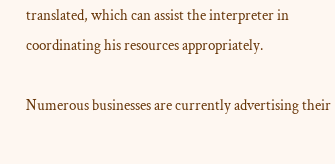translated, which can assist the interpreter in coordinating his resources appropriately.

Numerous businesses are currently advertising their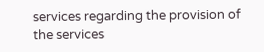services regarding the provision of the services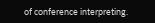of conference interpreting.